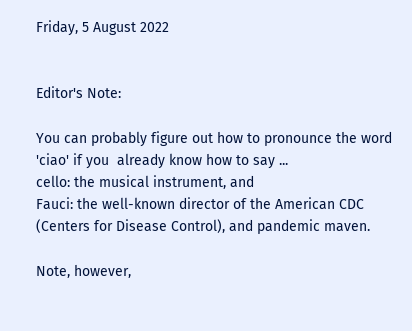Friday, 5 August 2022


Editor's Note:

You can probably figure out how to pronounce the word 'ciao' if you  already know how to say ...
cello: the musical instrument, and
Fauci: the well-known director of the American CDC (Centers for Disease Control), and pandemic maven.

Note, however,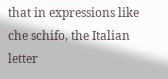that in expressions like che schifo, the Italian letter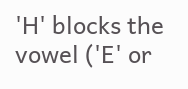'H' blocks the vowel ('E' or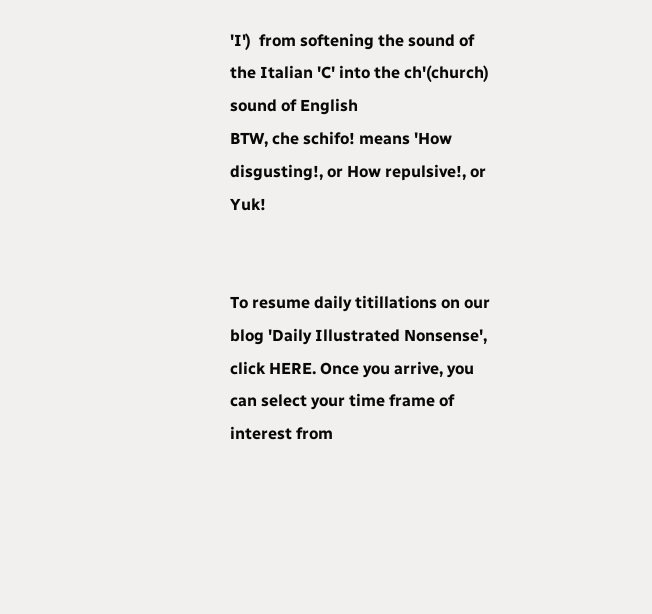'I')  from softening the sound of the Italian 'C' into the ch'(church) sound of English
BTW, che schifo! means 'How disgusting!, or How repulsive!, or Yuk!


To resume daily titillations on our blog 'Daily Illustrated Nonsense', click HERE. Once you arrive, you can select your time frame of interest from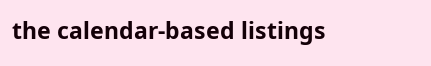the calendar-based listings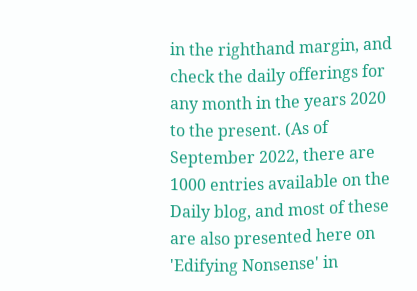in the righthand margin, and check the daily offerings for any month in the years 2020 to the present. (As of September 2022, there are 1000 entries available on the Daily blog, and most of these are also presented here on 'Edifying Nonsense' in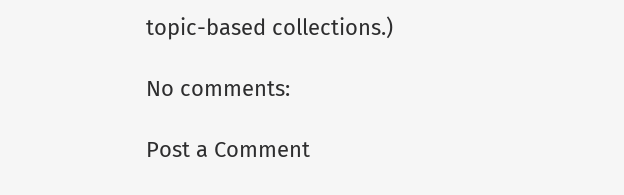topic-based collections.)

No comments:

Post a Comment